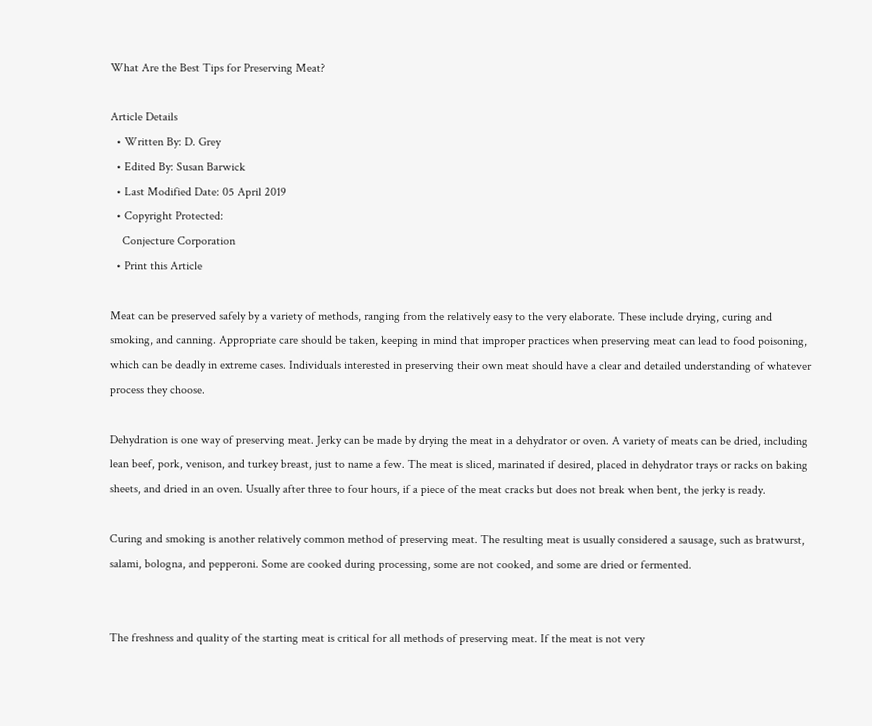What Are the Best Tips for Preserving Meat?

Article Details
  • Written By: D. Grey
  • Edited By: Susan Barwick
  • Last Modified Date: 05 April 2019
  • Copyright Protected:
    Conjecture Corporation
  • Print this Article

Meat can be preserved safely by a variety of methods, ranging from the relatively easy to the very elaborate. These include drying, curing and smoking, and canning. Appropriate care should be taken, keeping in mind that improper practices when preserving meat can lead to food poisoning, which can be deadly in extreme cases. Individuals interested in preserving their own meat should have a clear and detailed understanding of whatever process they choose.

Dehydration is one way of preserving meat. Jerky can be made by drying the meat in a dehydrator or oven. A variety of meats can be dried, including lean beef, pork, venison, and turkey breast, just to name a few. The meat is sliced, marinated if desired, placed in dehydrator trays or racks on baking sheets, and dried in an oven. Usually after three to four hours, if a piece of the meat cracks but does not break when bent, the jerky is ready.

Curing and smoking is another relatively common method of preserving meat. The resulting meat is usually considered a sausage, such as bratwurst, salami, bologna, and pepperoni. Some are cooked during processing, some are not cooked, and some are dried or fermented.


The freshness and quality of the starting meat is critical for all methods of preserving meat. If the meat is not very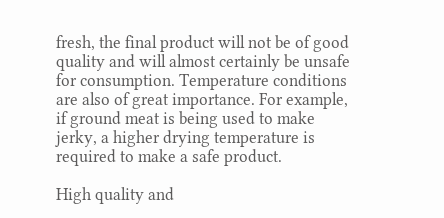fresh, the final product will not be of good quality and will almost certainly be unsafe for consumption. Temperature conditions are also of great importance. For example, if ground meat is being used to make jerky, a higher drying temperature is required to make a safe product.

High quality and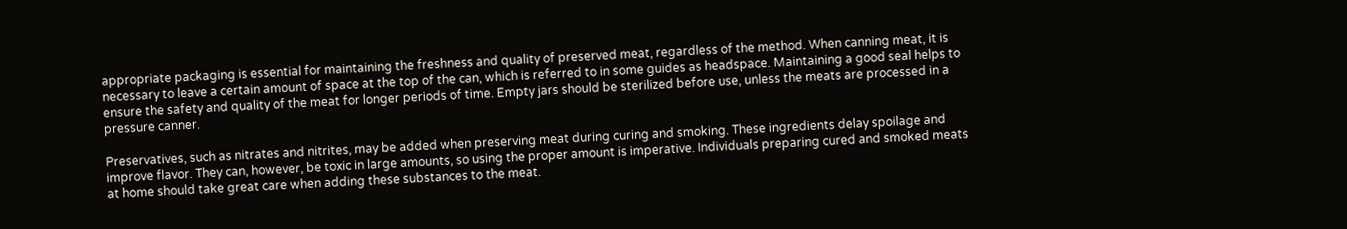appropriate packaging is essential for maintaining the freshness and quality of preserved meat, regardless of the method. When canning meat, it is necessary to leave a certain amount of space at the top of the can, which is referred to in some guides as headspace. Maintaining a good seal helps to ensure the safety and quality of the meat for longer periods of time. Empty jars should be sterilized before use, unless the meats are processed in a pressure canner.

Preservatives, such as nitrates and nitrites, may be added when preserving meat during curing and smoking. These ingredients delay spoilage and improve flavor. They can, however, be toxic in large amounts, so using the proper amount is imperative. Individuals preparing cured and smoked meats at home should take great care when adding these substances to the meat.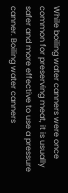While boiling water canners were once common for preserving meat, it is usually safer and more effective to use a pressure canner. Boiling water canners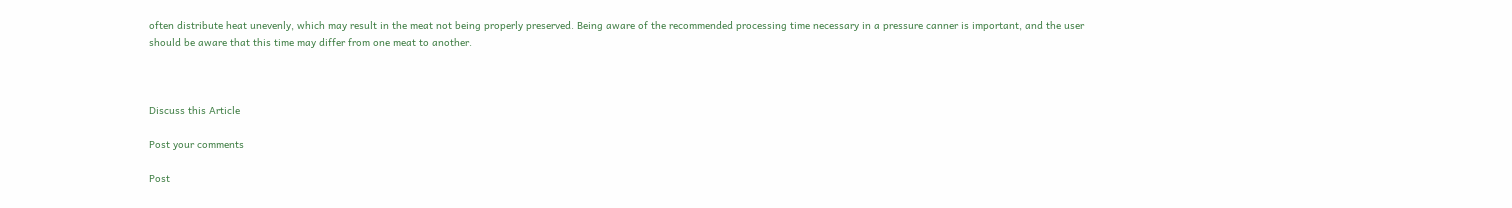often distribute heat unevenly, which may result in the meat not being properly preserved. Being aware of the recommended processing time necessary in a pressure canner is important, and the user should be aware that this time may differ from one meat to another.



Discuss this Article

Post your comments

Post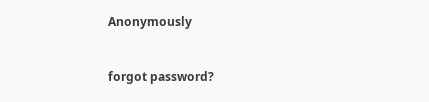Anonymously


forgot password?